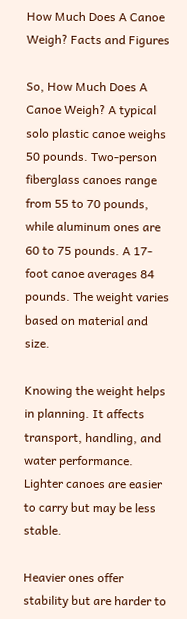How Much Does A Canoe Weigh? Facts and Figures

So, How Much Does A Canoe Weigh? A typical solo plastic canoe weighs 50 pounds. Two-person fiberglass canoes range from 55 to 70 pounds, while aluminum ones are 60 to 75 pounds. A 17-foot canoe averages 84 pounds. The weight varies based on material and size.

Knowing the weight helps in planning. It affects transport, handling, and water performance. Lighter canoes are easier to carry but may be less stable.

Heavier ones offer stability but are harder to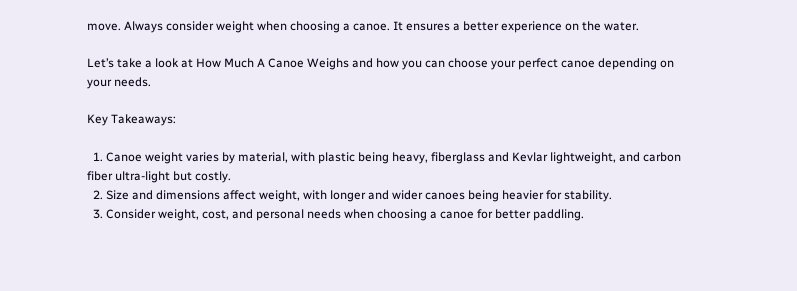move. Always consider weight when choosing a canoe. It ensures a better experience on the water.

Let’s take a look at How Much A Canoe Weighs and how you can choose your perfect canoe depending on your needs.

Key Takeaways:

  1. Canoe weight varies by material, with plastic being heavy, fiberglass and Kevlar lightweight, and carbon fiber ultra-light but costly.
  2. Size and dimensions affect weight, with longer and wider canoes being heavier for stability.
  3. Consider weight, cost, and personal needs when choosing a canoe for better paddling.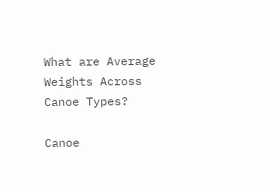What are Average Weights Across Canoe Types?

Canoe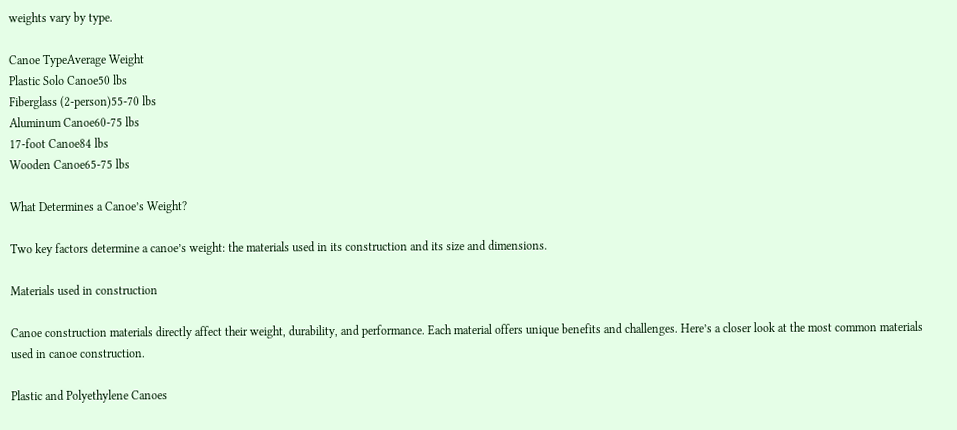weights vary by type.

Canoe TypeAverage Weight
Plastic Solo Canoe50 lbs
Fiberglass (2-person)55-70 lbs
Aluminum Canoe60-75 lbs
17-foot Canoe84 lbs
Wooden Canoe65-75 lbs

What Determines a Canoe’s Weight?

Two key factors determine a canoe’s weight: the materials used in its construction and its size and dimensions.

Materials used in construction

Canoe construction materials directly affect their weight, durability, and performance. Each material offers unique benefits and challenges. Here’s a closer look at the most common materials used in canoe construction.

Plastic and Polyethylene Canoes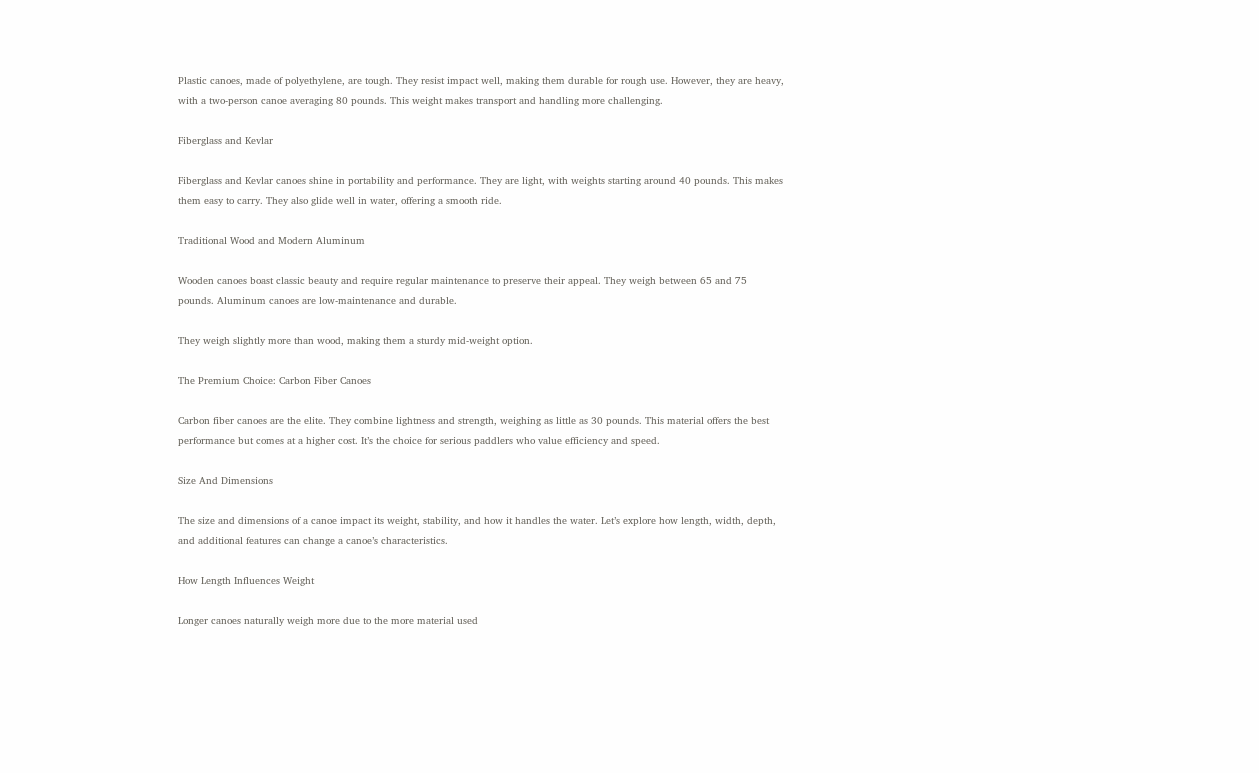Plastic canoes, made of polyethylene, are tough. They resist impact well, making them durable for rough use. However, they are heavy, with a two-person canoe averaging 80 pounds. This weight makes transport and handling more challenging.

Fiberglass and Kevlar

Fiberglass and Kevlar canoes shine in portability and performance. They are light, with weights starting around 40 pounds. This makes them easy to carry. They also glide well in water, offering a smooth ride.

Traditional Wood and Modern Aluminum

Wooden canoes boast classic beauty and require regular maintenance to preserve their appeal. They weigh between 65 and 75 pounds. Aluminum canoes are low-maintenance and durable.

They weigh slightly more than wood, making them a sturdy mid-weight option.

The Premium Choice: Carbon Fiber Canoes

Carbon fiber canoes are the elite. They combine lightness and strength, weighing as little as 30 pounds. This material offers the best performance but comes at a higher cost. It’s the choice for serious paddlers who value efficiency and speed.

Size And Dimensions

The size and dimensions of a canoe impact its weight, stability, and how it handles the water. Let’s explore how length, width, depth, and additional features can change a canoe’s characteristics.

How Length Influences Weight

Longer canoes naturally weigh more due to the more material used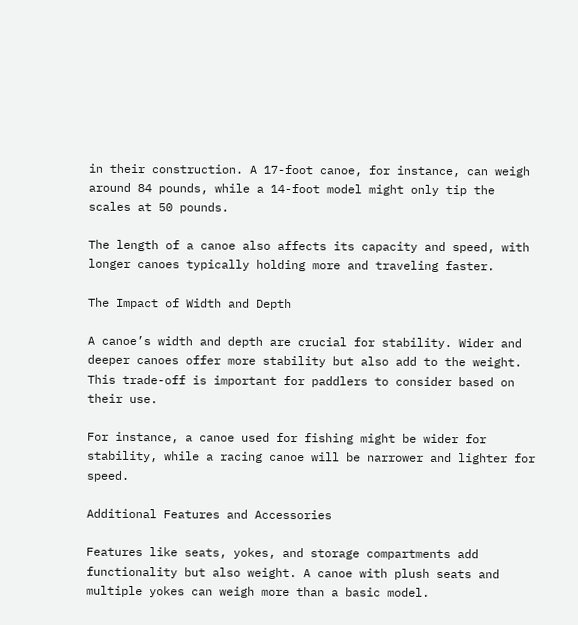in their construction. A 17-foot canoe, for instance, can weigh around 84 pounds, while a 14-foot model might only tip the scales at 50 pounds.

The length of a canoe also affects its capacity and speed, with longer canoes typically holding more and traveling faster.

The Impact of Width and Depth

A canoe’s width and depth are crucial for stability. Wider and deeper canoes offer more stability but also add to the weight. This trade-off is important for paddlers to consider based on their use.

For instance, a canoe used for fishing might be wider for stability, while a racing canoe will be narrower and lighter for speed.

Additional Features and Accessories

Features like seats, yokes, and storage compartments add functionality but also weight. A canoe with plush seats and multiple yokes can weigh more than a basic model.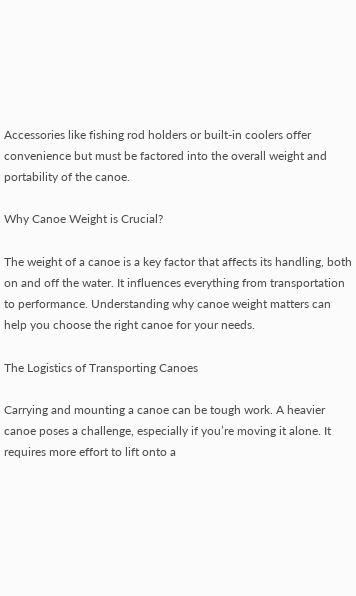Accessories like fishing rod holders or built-in coolers offer convenience but must be factored into the overall weight and portability of the canoe.

Why Canoe Weight is Crucial?

The weight of a canoe is a key factor that affects its handling, both on and off the water. It influences everything from transportation to performance. Understanding why canoe weight matters can help you choose the right canoe for your needs.

The Logistics of Transporting Canoes

Carrying and mounting a canoe can be tough work. A heavier canoe poses a challenge, especially if you’re moving it alone. It requires more effort to lift onto a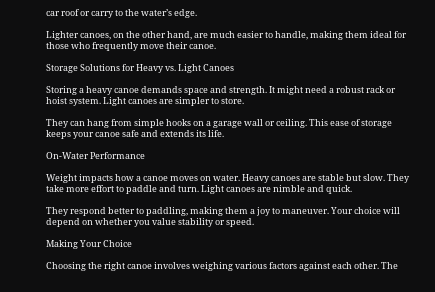car roof or carry to the water’s edge.

Lighter canoes, on the other hand, are much easier to handle, making them ideal for those who frequently move their canoe.

Storage Solutions for Heavy vs. Light Canoes

Storing a heavy canoe demands space and strength. It might need a robust rack or hoist system. Light canoes are simpler to store.

They can hang from simple hooks on a garage wall or ceiling. This ease of storage keeps your canoe safe and extends its life.

On-Water Performance

Weight impacts how a canoe moves on water. Heavy canoes are stable but slow. They take more effort to paddle and turn. Light canoes are nimble and quick.

They respond better to paddling, making them a joy to maneuver. Your choice will depend on whether you value stability or speed.

Making Your Choice

Choosing the right canoe involves weighing various factors against each other. The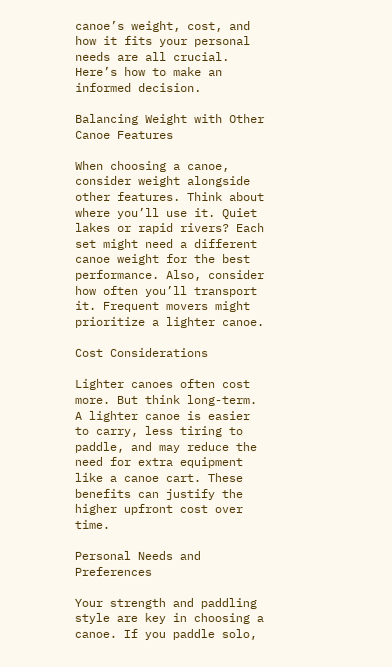canoe’s weight, cost, and how it fits your personal needs are all crucial. Here’s how to make an informed decision.

Balancing Weight with Other Canoe Features

When choosing a canoe, consider weight alongside other features. Think about where you’ll use it. Quiet lakes or rapid rivers? Each set might need a different canoe weight for the best performance. Also, consider how often you’ll transport it. Frequent movers might prioritize a lighter canoe.

Cost Considerations

Lighter canoes often cost more. But think long-term. A lighter canoe is easier to carry, less tiring to paddle, and may reduce the need for extra equipment like a canoe cart. These benefits can justify the higher upfront cost over time.

Personal Needs and Preferences

Your strength and paddling style are key in choosing a canoe. If you paddle solo,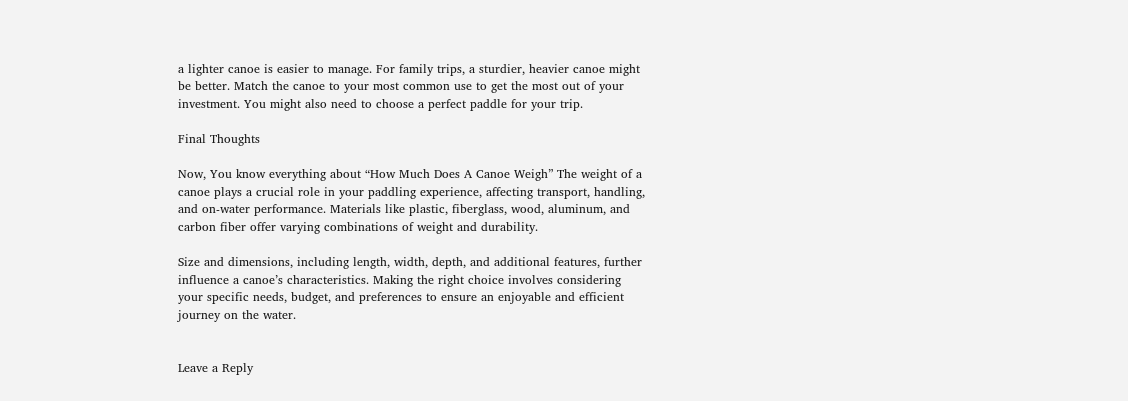a lighter canoe is easier to manage. For family trips, a sturdier, heavier canoe might be better. Match the canoe to your most common use to get the most out of your investment. You might also need to choose a perfect paddle for your trip.

Final Thoughts

Now, You know everything about “How Much Does A Canoe Weigh” The weight of a canoe plays a crucial role in your paddling experience, affecting transport, handling, and on-water performance. Materials like plastic, fiberglass, wood, aluminum, and carbon fiber offer varying combinations of weight and durability.

Size and dimensions, including length, width, depth, and additional features, further influence a canoe’s characteristics. Making the right choice involves considering your specific needs, budget, and preferences to ensure an enjoyable and efficient journey on the water.


Leave a Reply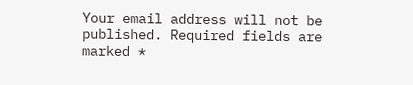Your email address will not be published. Required fields are marked *